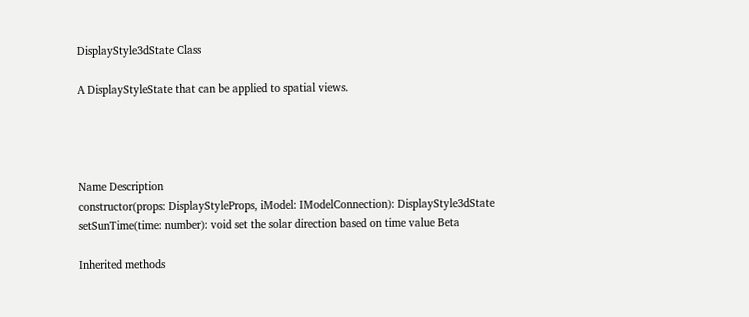DisplayStyle3dState Class

A DisplayStyleState that can be applied to spatial views.




Name Description
constructor(props: DisplayStyleProps, iModel: IModelConnection): DisplayStyle3dState
setSunTime(time: number): void set the solar direction based on time value Beta

Inherited methods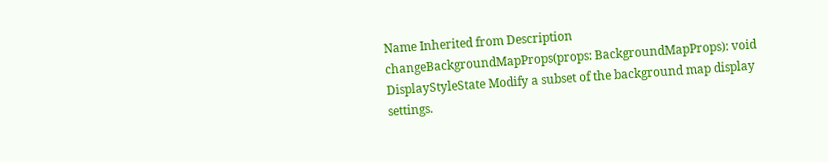Name Inherited from Description
changeBackgroundMapProps(props: BackgroundMapProps): void DisplayStyleState Modify a subset of the background map display settings.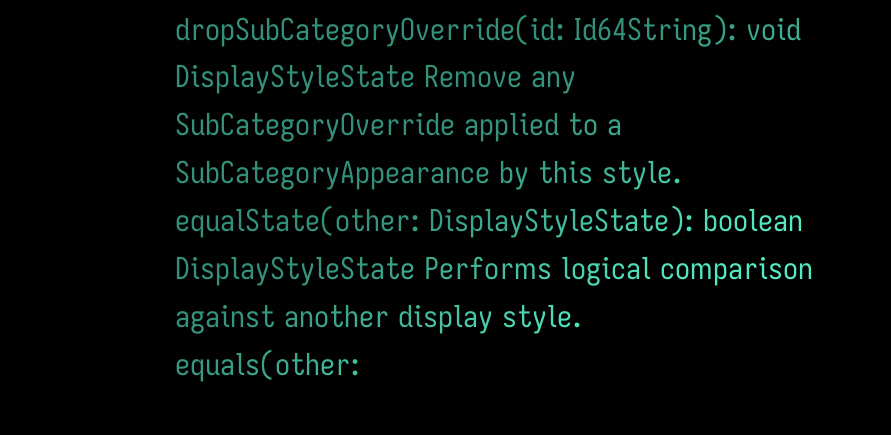dropSubCategoryOverride(id: Id64String): void DisplayStyleState Remove any SubCategoryOverride applied to a SubCategoryAppearance by this style.
equalState(other: DisplayStyleState): boolean DisplayStyleState Performs logical comparison against another display style.
equals(other: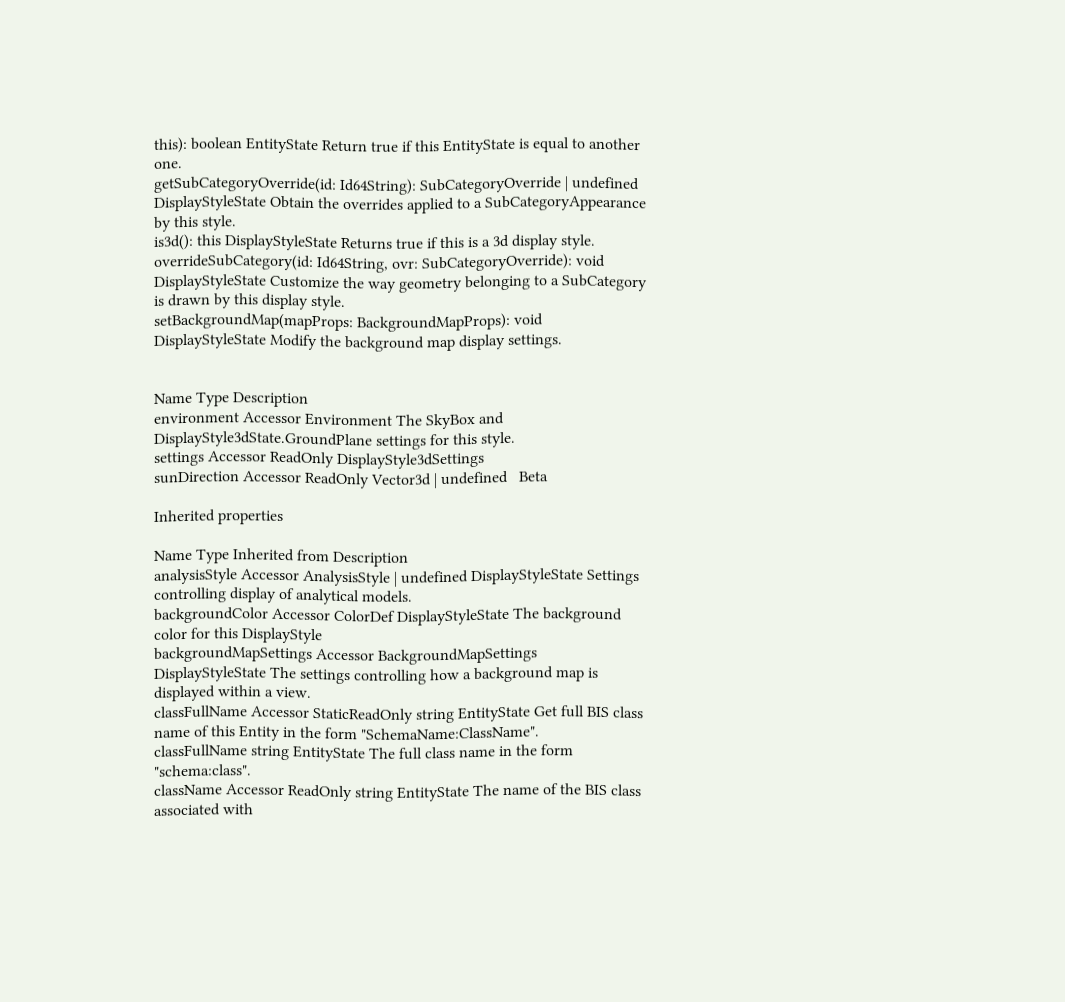this): boolean EntityState Return true if this EntityState is equal to another one.
getSubCategoryOverride(id: Id64String): SubCategoryOverride | undefined DisplayStyleState Obtain the overrides applied to a SubCategoryAppearance by this style.
is3d(): this DisplayStyleState Returns true if this is a 3d display style.
overrideSubCategory(id: Id64String, ovr: SubCategoryOverride): void DisplayStyleState Customize the way geometry belonging to a SubCategory is drawn by this display style.
setBackgroundMap(mapProps: BackgroundMapProps): void DisplayStyleState Modify the background map display settings.


Name Type Description
environment Accessor Environment The SkyBox and DisplayStyle3dState.GroundPlane settings for this style.
settings Accessor ReadOnly DisplayStyle3dSettings
sunDirection Accessor ReadOnly Vector3d | undefined   Beta

Inherited properties

Name Type Inherited from Description
analysisStyle Accessor AnalysisStyle | undefined DisplayStyleState Settings controlling display of analytical models.
backgroundColor Accessor ColorDef DisplayStyleState The background color for this DisplayStyle
backgroundMapSettings Accessor BackgroundMapSettings DisplayStyleState The settings controlling how a background map is displayed within a view.
classFullName Accessor StaticReadOnly string EntityState Get full BIS class name of this Entity in the form "SchemaName:ClassName".
classFullName string EntityState The full class name in the form "schema:class".
className Accessor ReadOnly string EntityState The name of the BIS class associated with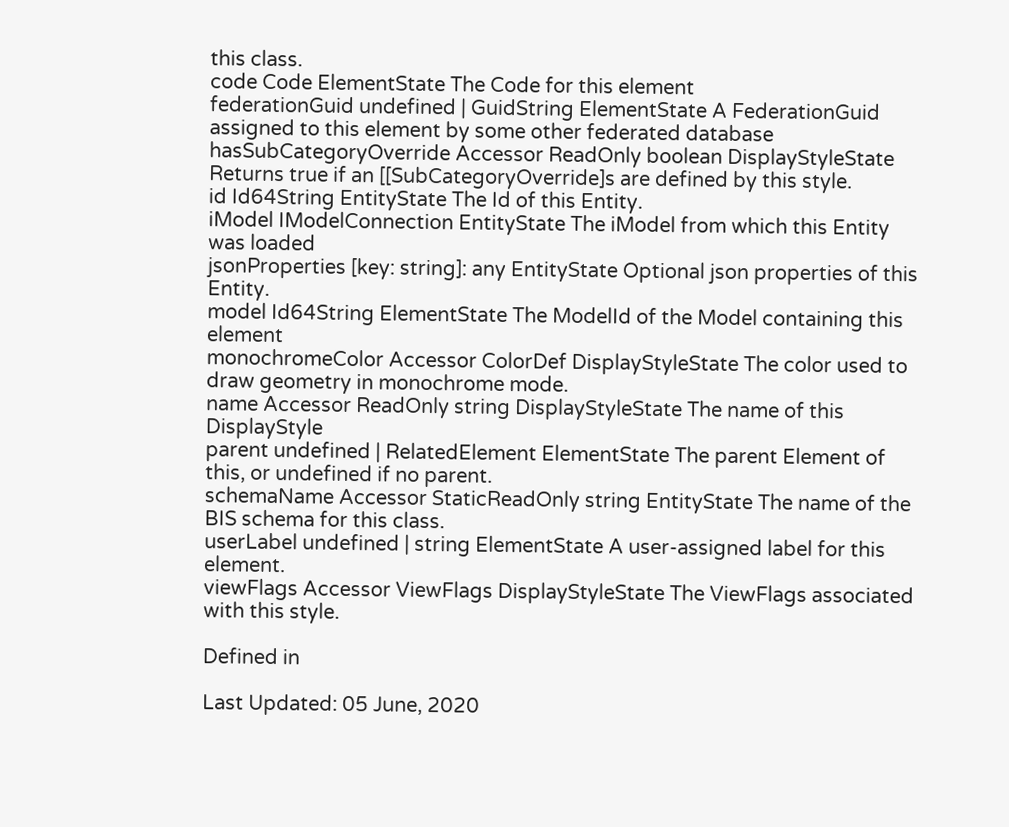this class.
code Code ElementState The Code for this element
federationGuid undefined | GuidString ElementState A FederationGuid assigned to this element by some other federated database
hasSubCategoryOverride Accessor ReadOnly boolean DisplayStyleState Returns true if an [[SubCategoryOverride]s are defined by this style.
id Id64String EntityState The Id of this Entity.
iModel IModelConnection EntityState The iModel from which this Entity was loaded
jsonProperties [key: string]: any EntityState Optional json properties of this Entity.
model Id64String ElementState The ModelId of the Model containing this element
monochromeColor Accessor ColorDef DisplayStyleState The color used to draw geometry in monochrome mode.
name Accessor ReadOnly string DisplayStyleState The name of this DisplayStyle
parent undefined | RelatedElement ElementState The parent Element of this, or undefined if no parent.
schemaName Accessor StaticReadOnly string EntityState The name of the BIS schema for this class.
userLabel undefined | string ElementState A user-assigned label for this element.
viewFlags Accessor ViewFlags DisplayStyleState The ViewFlags associated with this style.

Defined in

Last Updated: 05 June, 2020